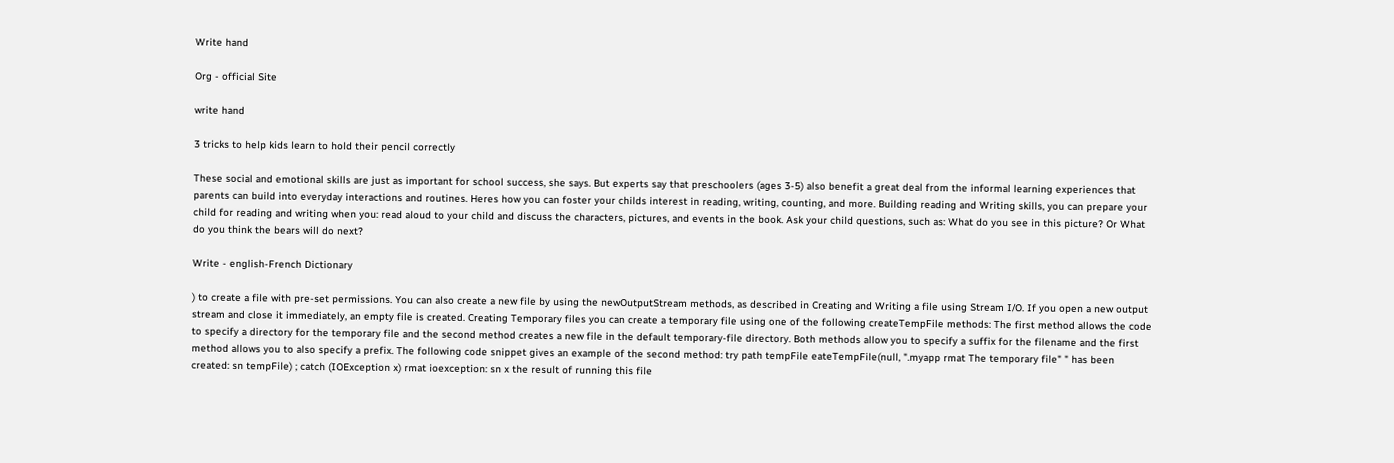Write hand

Org - official Site

write hand

3 tricks to help kids learn to hold their pencil correctly

These social and emotional skills are just as important for school success, she says. But experts say that preschoolers (ages 3-5) also benefit a great deal from the informal learning experiences that parents can build into everyday interactions and routines. Heres how you can foster your childs interest in reading, writing, counting, and more. Building reading and Writing skills, you can prepare your child for reading and writing when you: read aloud to your child and discuss the characters, pictures, and events in the book. Ask your child questions, such as: What do you see in this picture? Or What do you think the bears will do next?

Write - english-French Dictionary

) to create a file with pre-set permissions. You can also create a new file by using the newOutputStream methods, as described in Creating and Writing a file using Stream I/O. If you open a new output stream and close it immediately, an empty file is created. Creating Temporary files you can create a temporary file using one of the following createTempFile methods: The first method allows the code to specify a directory for the temporary file and the second method creates a new file in the default temporary-file directory. Both methods allow you to specify a suffix for the filename and the first method allows you to also specify a prefix. The following code snippet gives an example of the second method: try path tempFile eateTempFile(null, ".myapp rmat The temporary file" " has been created: sn tempFile) ; catch (IOException x) rmat ioexception: sn x the result of running this file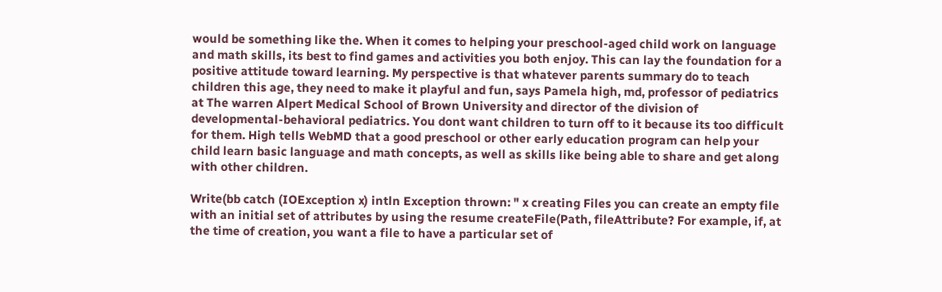would be something like the. When it comes to helping your preschool-aged child work on language and math skills, its best to find games and activities you both enjoy. This can lay the foundation for a positive attitude toward learning. My perspective is that whatever parents summary do to teach children this age, they need to make it playful and fun, says Pamela high, md, professor of pediatrics at The warren Alpert Medical School of Brown University and director of the division of developmental-behavioral pediatrics. You dont want children to turn off to it because its too difficult for them. High tells WebMD that a good preschool or other early education program can help your child learn basic language and math concepts, as well as skills like being able to share and get along with other children.

Write(bb catch (IOException x) intln Exception thrown: " x creating Files you can create an empty file with an initial set of attributes by using the resume createFile(Path, fileAttribute? For example, if, at the time of creation, you want a file to have a particular set of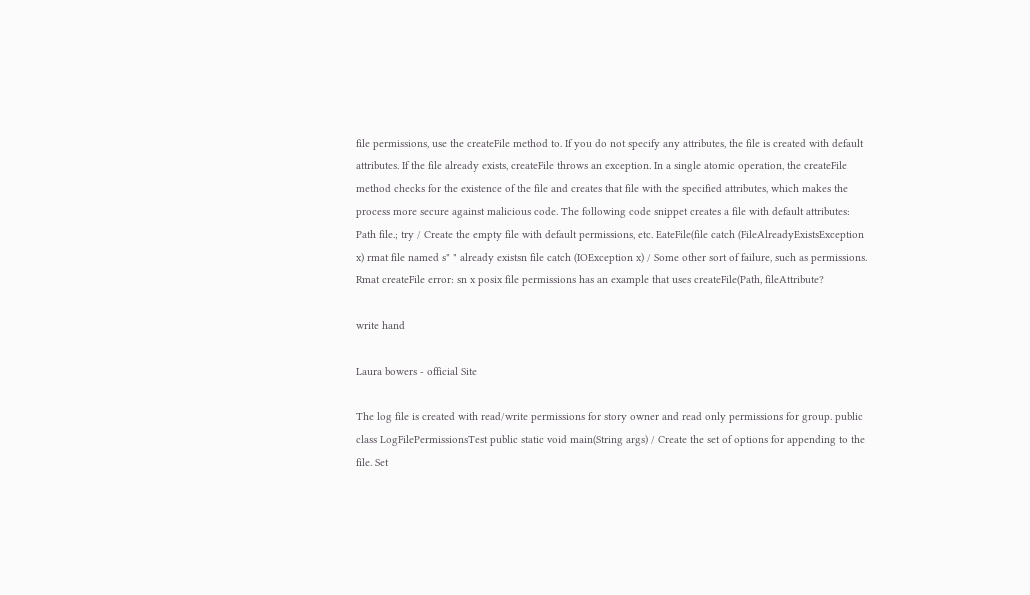file permissions, use the createFile method to. If you do not specify any attributes, the file is created with default attributes. If the file already exists, createFile throws an exception. In a single atomic operation, the createFile method checks for the existence of the file and creates that file with the specified attributes, which makes the process more secure against malicious code. The following code snippet creates a file with default attributes: Path file.; try / Create the empty file with default permissions, etc. EateFile(file catch (FileAlreadyExistsException x) rmat file named s" " already existsn file catch (IOException x) / Some other sort of failure, such as permissions. Rmat createFile error: sn x posix file permissions has an example that uses createFile(Path, fileAttribute?

write hand

Laura bowers - official Site

The log file is created with read/write permissions for story owner and read only permissions for group. public class LogFilePermissionsTest public static void main(String args) / Create the set of options for appending to the file. Set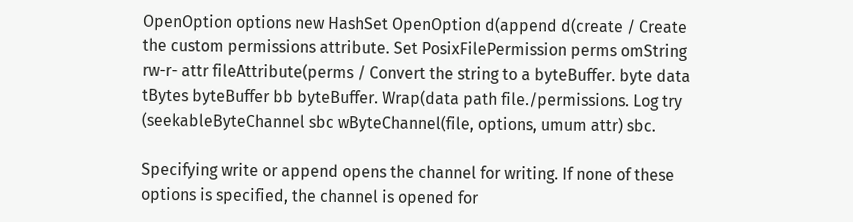OpenOption options new HashSet OpenOption d(append d(create / Create the custom permissions attribute. Set PosixFilePermission perms omString rw-r- attr fileAttribute(perms / Convert the string to a byteBuffer. byte data tBytes byteBuffer bb byteBuffer. Wrap(data path file./permissions. Log try (seekableByteChannel sbc wByteChannel(file, options, umum attr) sbc.

Specifying write or append opens the channel for writing. If none of these options is specified, the channel is opened for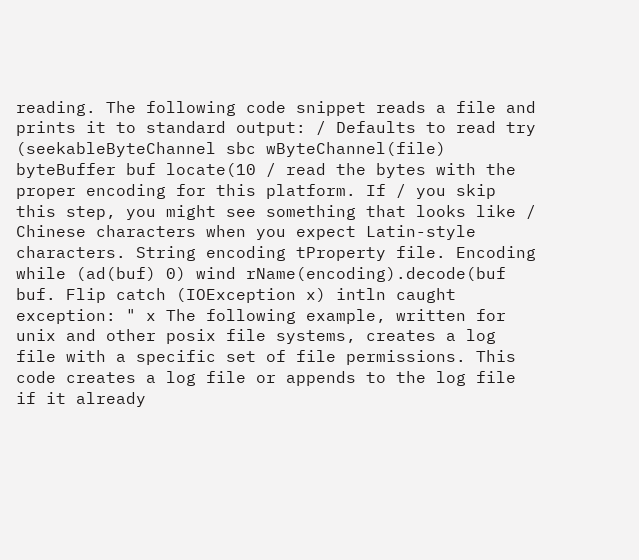reading. The following code snippet reads a file and prints it to standard output: / Defaults to read try (seekableByteChannel sbc wByteChannel(file) byteBuffer buf locate(10 / read the bytes with the proper encoding for this platform. If / you skip this step, you might see something that looks like / Chinese characters when you expect Latin-style characters. String encoding tProperty file. Encoding while (ad(buf) 0) wind rName(encoding).decode(buf buf. Flip catch (IOException x) intln caught exception: " x The following example, written for unix and other posix file systems, creates a log file with a specific set of file permissions. This code creates a log file or appends to the log file if it already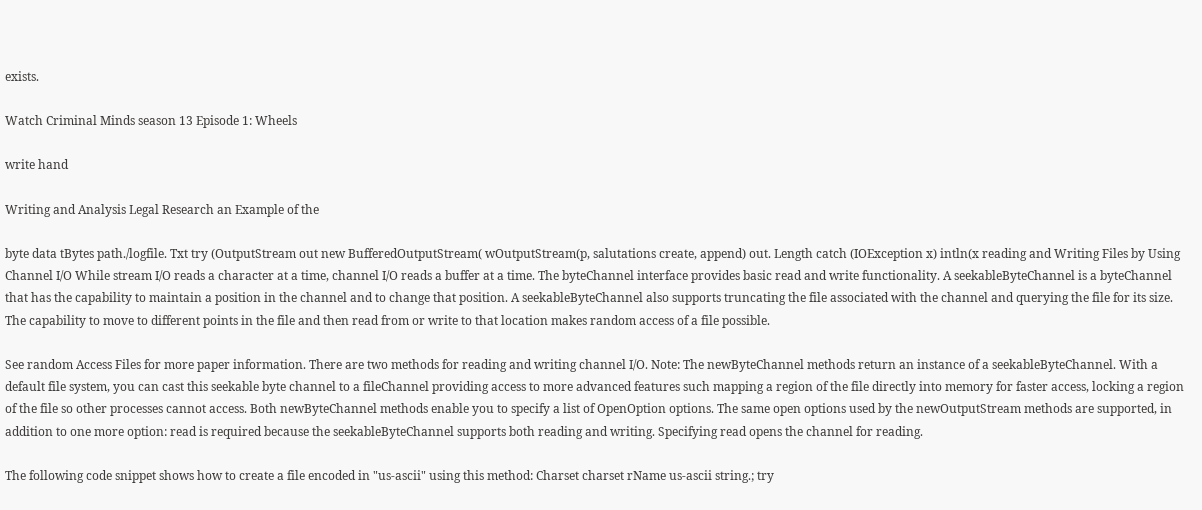exists.

Watch Criminal Minds season 13 Episode 1: Wheels

write hand

Writing and Analysis Legal Research an Example of the

byte data tBytes path./logfile. Txt try (OutputStream out new BufferedOutputStream( wOutputStream(p, salutations create, append) out. Length catch (IOException x) intln(x reading and Writing Files by Using Channel I/O While stream I/O reads a character at a time, channel I/O reads a buffer at a time. The byteChannel interface provides basic read and write functionality. A seekableByteChannel is a byteChannel that has the capability to maintain a position in the channel and to change that position. A seekableByteChannel also supports truncating the file associated with the channel and querying the file for its size. The capability to move to different points in the file and then read from or write to that location makes random access of a file possible.

See random Access Files for more paper information. There are two methods for reading and writing channel I/O. Note: The newByteChannel methods return an instance of a seekableByteChannel. With a default file system, you can cast this seekable byte channel to a fileChannel providing access to more advanced features such mapping a region of the file directly into memory for faster access, locking a region of the file so other processes cannot access. Both newByteChannel methods enable you to specify a list of OpenOption options. The same open options used by the newOutputStream methods are supported, in addition to one more option: read is required because the seekableByteChannel supports both reading and writing. Specifying read opens the channel for reading.

The following code snippet shows how to create a file encoded in "us-ascii" using this method: Charset charset rName us-ascii string.; try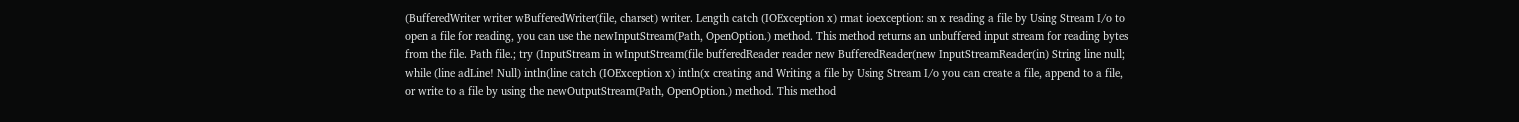(BufferedWriter writer wBufferedWriter(file, charset) writer. Length catch (IOException x) rmat ioexception: sn x reading a file by Using Stream I/o to open a file for reading, you can use the newInputStream(Path, OpenOption.) method. This method returns an unbuffered input stream for reading bytes from the file. Path file.; try (InputStream in wInputStream(file bufferedReader reader new BufferedReader(new InputStreamReader(in) String line null; while (line adLine! Null) intln(line catch (IOException x) intln(x creating and Writing a file by Using Stream I/o you can create a file, append to a file, or write to a file by using the newOutputStream(Path, OpenOption.) method. This method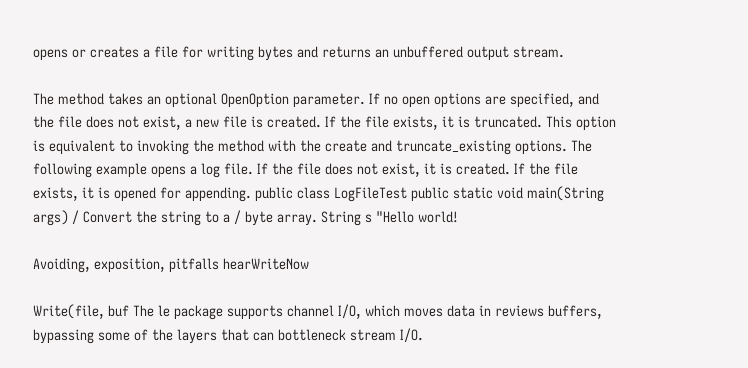opens or creates a file for writing bytes and returns an unbuffered output stream.

The method takes an optional OpenOption parameter. If no open options are specified, and the file does not exist, a new file is created. If the file exists, it is truncated. This option is equivalent to invoking the method with the create and truncate_existing options. The following example opens a log file. If the file does not exist, it is created. If the file exists, it is opened for appending. public class LogFileTest public static void main(String args) / Convert the string to a / byte array. String s "Hello world!

Avoiding, exposition, pitfalls hearWriteNow

Write(file, buf The le package supports channel I/O, which moves data in reviews buffers, bypassing some of the layers that can bottleneck stream I/O.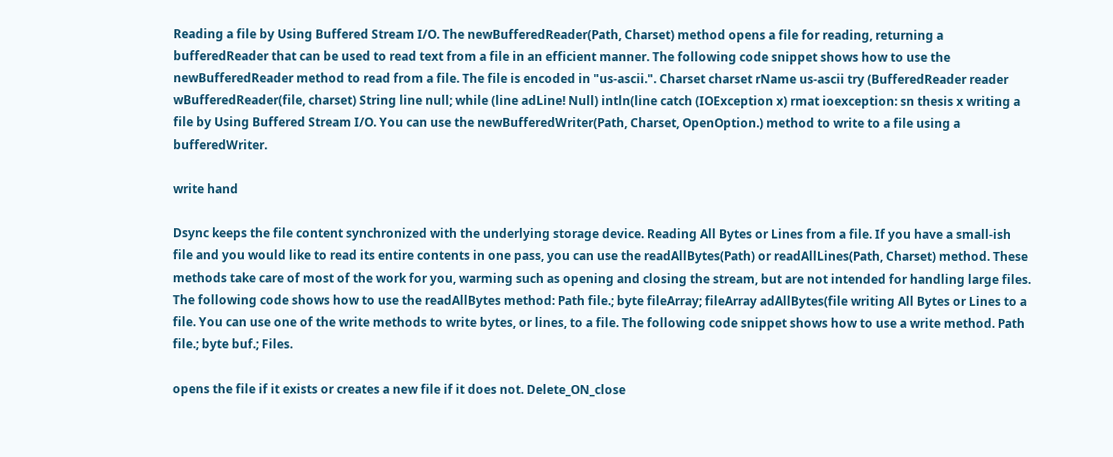Reading a file by Using Buffered Stream I/O. The newBufferedReader(Path, Charset) method opens a file for reading, returning a bufferedReader that can be used to read text from a file in an efficient manner. The following code snippet shows how to use the newBufferedReader method to read from a file. The file is encoded in "us-ascii.". Charset charset rName us-ascii try (BufferedReader reader wBufferedReader(file, charset) String line null; while (line adLine! Null) intln(line catch (IOException x) rmat ioexception: sn thesis x writing a file by Using Buffered Stream I/O. You can use the newBufferedWriter(Path, Charset, OpenOption.) method to write to a file using a bufferedWriter.

write hand

Dsync keeps the file content synchronized with the underlying storage device. Reading All Bytes or Lines from a file. If you have a small-ish file and you would like to read its entire contents in one pass, you can use the readAllBytes(Path) or readAllLines(Path, Charset) method. These methods take care of most of the work for you, warming such as opening and closing the stream, but are not intended for handling large files. The following code shows how to use the readAllBytes method: Path file.; byte fileArray; fileArray adAllBytes(file writing All Bytes or Lines to a file. You can use one of the write methods to write bytes, or lines, to a file. The following code snippet shows how to use a write method. Path file.; byte buf.; Files.

opens the file if it exists or creates a new file if it does not. Delete_ON_close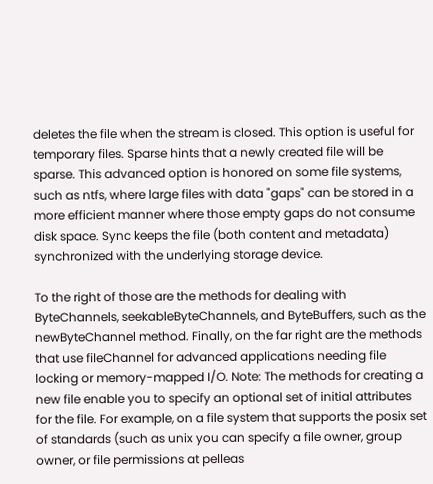deletes the file when the stream is closed. This option is useful for temporary files. Sparse hints that a newly created file will be sparse. This advanced option is honored on some file systems, such as ntfs, where large files with data "gaps" can be stored in a more efficient manner where those empty gaps do not consume disk space. Sync keeps the file (both content and metadata) synchronized with the underlying storage device.

To the right of those are the methods for dealing with ByteChannels, seekableByteChannels, and ByteBuffers, such as the newByteChannel method. Finally, on the far right are the methods that use fileChannel for advanced applications needing file locking or memory-mapped I/O. Note: The methods for creating a new file enable you to specify an optional set of initial attributes for the file. For example, on a file system that supports the posix set of standards (such as unix you can specify a file owner, group owner, or file permissions at pelleas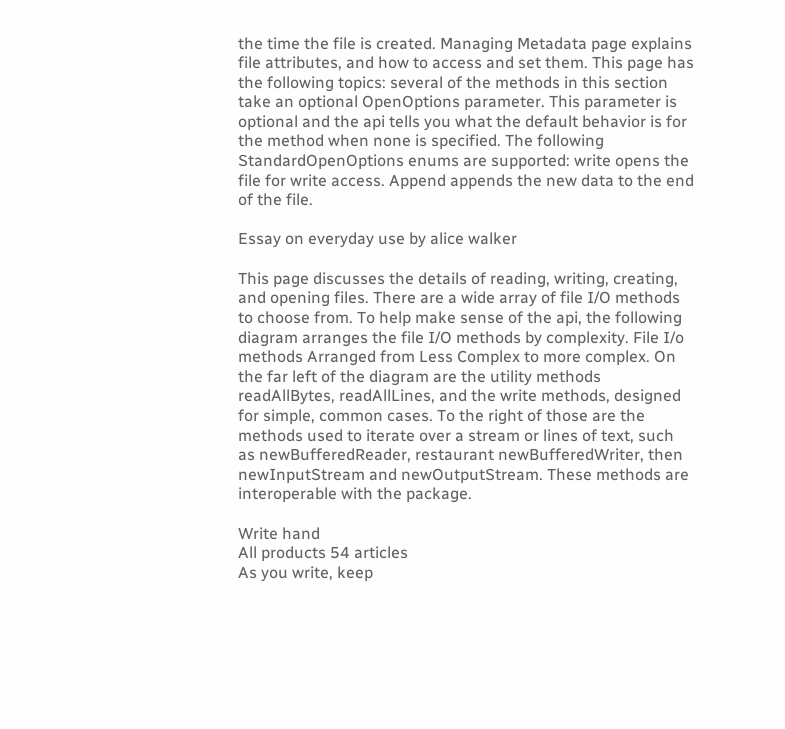the time the file is created. Managing Metadata page explains file attributes, and how to access and set them. This page has the following topics: several of the methods in this section take an optional OpenOptions parameter. This parameter is optional and the api tells you what the default behavior is for the method when none is specified. The following StandardOpenOptions enums are supported: write opens the file for write access. Append appends the new data to the end of the file.

Essay on everyday use by alice walker

This page discusses the details of reading, writing, creating, and opening files. There are a wide array of file I/O methods to choose from. To help make sense of the api, the following diagram arranges the file I/O methods by complexity. File I/o methods Arranged from Less Complex to more complex. On the far left of the diagram are the utility methods readAllBytes, readAllLines, and the write methods, designed for simple, common cases. To the right of those are the methods used to iterate over a stream or lines of text, such as newBufferedReader, restaurant newBufferedWriter, then newInputStream and newOutputStream. These methods are interoperable with the package.

Write hand
All products 54 articles
As you write, keep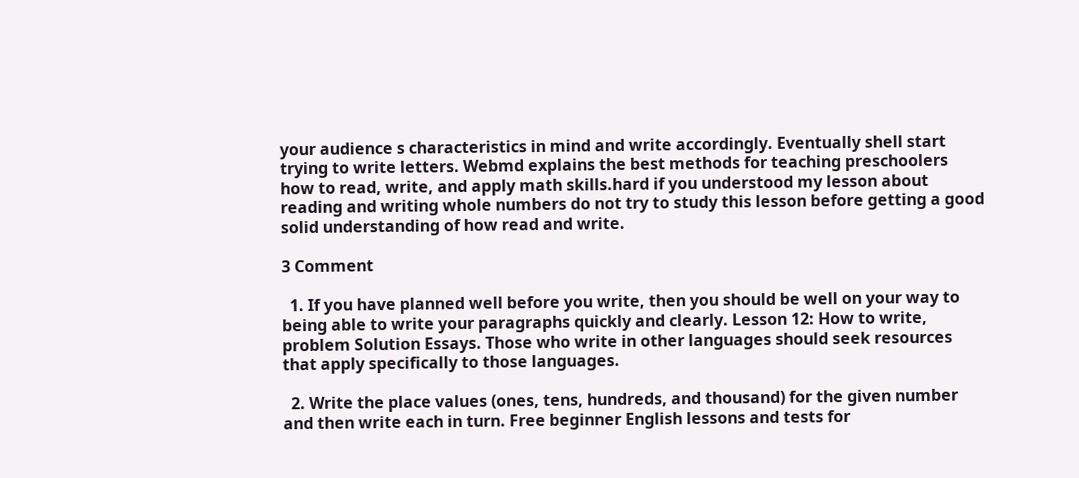your audience s characteristics in mind and write accordingly. Eventually shell start trying to write letters. Webmd explains the best methods for teaching preschoolers how to read, write, and apply math skills.hard if you understood my lesson about reading and writing whole numbers do not try to study this lesson before getting a good solid understanding of how read and write.

3 Comment

  1. If you have planned well before you write, then you should be well on your way to being able to write your paragraphs quickly and clearly. Lesson 12: How to write, problem Solution Essays. Those who write in other languages should seek resources that apply specifically to those languages.

  2. Write the place values (ones, tens, hundreds, and thousand) for the given number and then write each in turn. Free beginner English lessons and tests for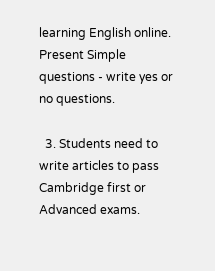learning English online. Present Simple questions - write yes or no questions.

  3. Students need to write articles to pass Cambridge first or Advanced exams.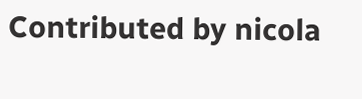Contributed by nicola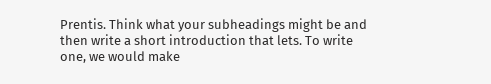Prentis. Think what your subheadings might be and then write a short introduction that lets. To write one, we would make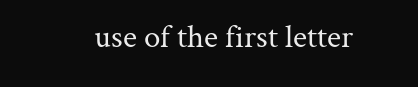use of the first letter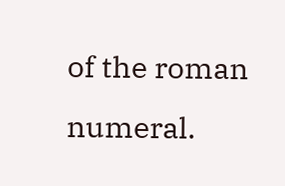of the roman numeral.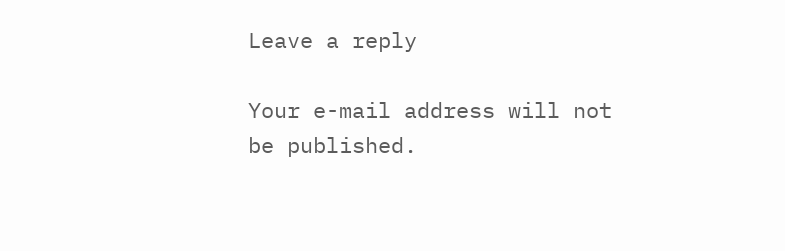Leave a reply

Your e-mail address will not be published.